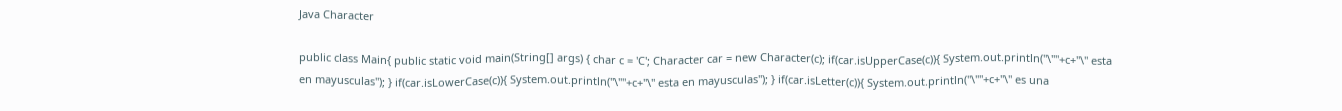Java Character

public class Main{ public static void main(String[] args) { char c = 'C'; Character car = new Character(c); if(car.isUpperCase(c)){ System.out.println("\""+c+"\" esta en mayusculas"); } if(car.isLowerCase(c)){ System.out.println("\""+c+"\" esta en mayusculas"); } if(car.isLetter(c)){ System.out.println("\""+c+"\" es una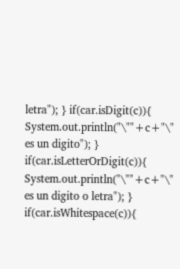letra"); } if(car.isDigit(c)){ System.out.println("\""+c+"\" es un digito"); } if(car.isLetterOrDigit(c)){ System.out.println("\""+c+"\" es un digito o letra"); } if(car.isWhitespace(c)){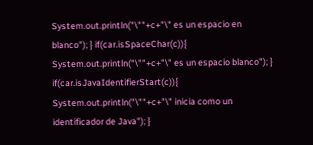System.out.println("\""+c+"\" es un espacio en blanco"); } if(car.isSpaceChar(c)){ System.out.println("\""+c+"\" es un espacio blanco"); } if(car.isJavaIdentifierStart(c)){ System.out.println("\""+c+"\" inicia como un identificador de Java"); }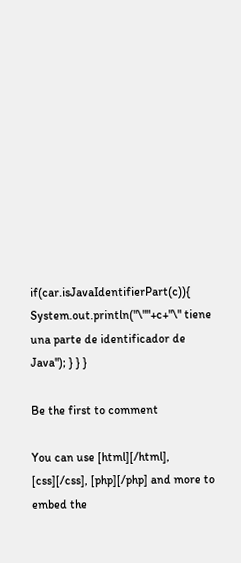if(car.isJavaIdentifierPart(c)){ System.out.println("\""+c+"\" tiene una parte de identificador de Java"); } } }

Be the first to comment

You can use [html][/html], [css][/css], [php][/php] and more to embed the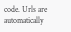code. Urls are automatically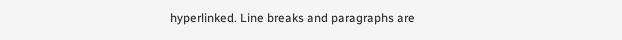hyperlinked. Line breaks and paragraphs are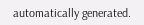automatically generated.